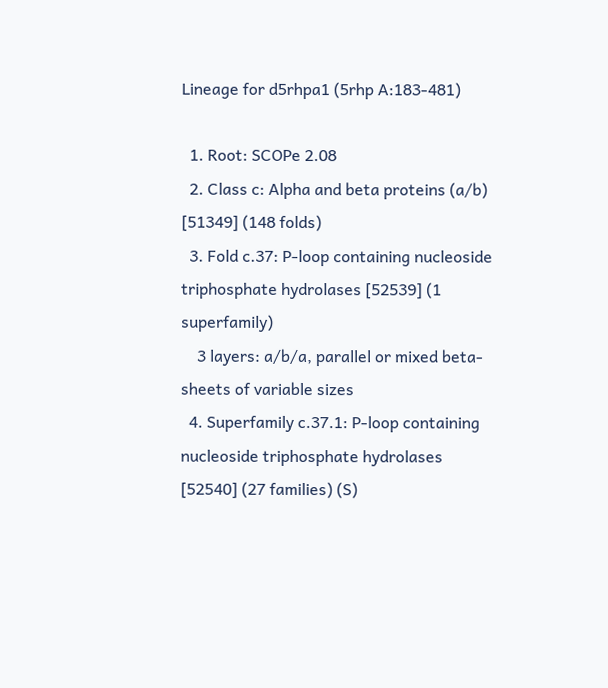Lineage for d5rhpa1 (5rhp A:183-481)

  1. Root: SCOPe 2.08
  2. Class c: Alpha and beta proteins (a/b) [51349] (148 folds)
  3. Fold c.37: P-loop containing nucleoside triphosphate hydrolases [52539] (1 superfamily)
    3 layers: a/b/a, parallel or mixed beta-sheets of variable sizes
  4. Superfamily c.37.1: P-loop containing nucleoside triphosphate hydrolases [52540] (27 families) (S)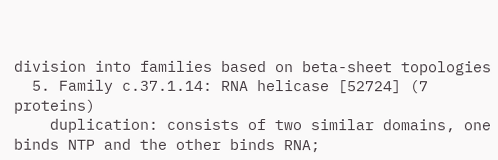division into families based on beta-sheet topologies
  5. Family c.37.1.14: RNA helicase [52724] (7 proteins)
    duplication: consists of two similar domains, one binds NTP and the other binds RNA;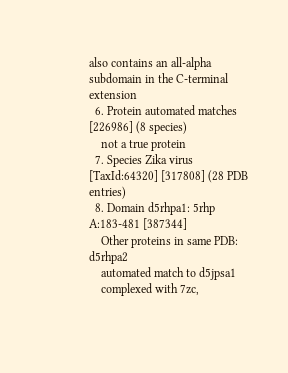also contains an all-alpha subdomain in the C-terminal extension
  6. Protein automated matches [226986] (8 species)
    not a true protein
  7. Species Zika virus [TaxId:64320] [317808] (28 PDB entries)
  8. Domain d5rhpa1: 5rhp A:183-481 [387344]
    Other proteins in same PDB: d5rhpa2
    automated match to d5jpsa1
    complexed with 7zc,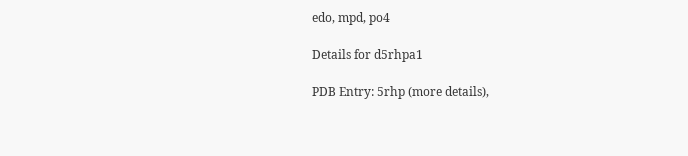edo, mpd, po4

Details for d5rhpa1

PDB Entry: 5rhp (more details),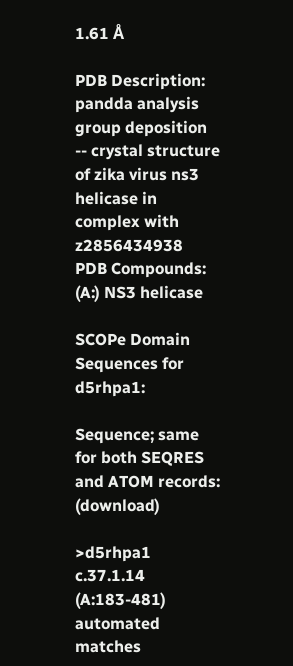1.61 Å

PDB Description: pandda analysis group deposition -- crystal structure of zika virus ns3 helicase in complex with z2856434938
PDB Compounds: (A:) NS3 helicase

SCOPe Domain Sequences for d5rhpa1:

Sequence; same for both SEQRES and ATOM records: (download)

>d5rhpa1 c.37.1.14 (A:183-481) automated matches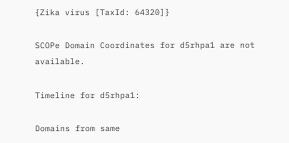{Zika virus [TaxId: 64320]}

SCOPe Domain Coordinates for d5rhpa1 are not available.

Timeline for d5rhpa1:

Domains from same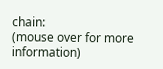chain:
(mouse over for more information)